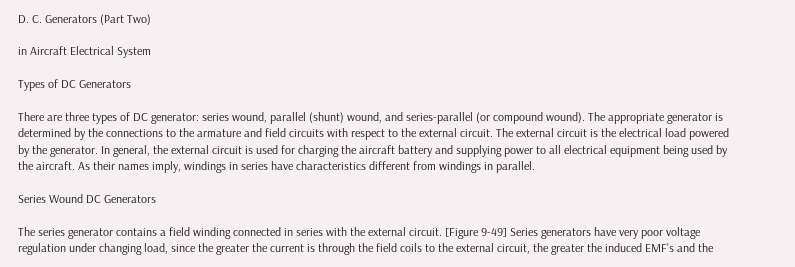D. C. Generators (Part Two)

in Aircraft Electrical System

Types of DC Generators

There are three types of DC generator: series wound, parallel (shunt) wound, and series-parallel (or compound wound). The appropriate generator is determined by the connections to the armature and field circuits with respect to the external circuit. The external circuit is the electrical load powered by the generator. In general, the external circuit is used for charging the aircraft battery and supplying power to all electrical equipment being used by the aircraft. As their names imply, windings in series have characteristics different from windings in parallel.

Series Wound DC Generators

The series generator contains a field winding connected in series with the external circuit. [Figure 9-49] Series generators have very poor voltage regulation under changing load, since the greater the current is through the field coils to the external circuit, the greater the induced EMF’s and the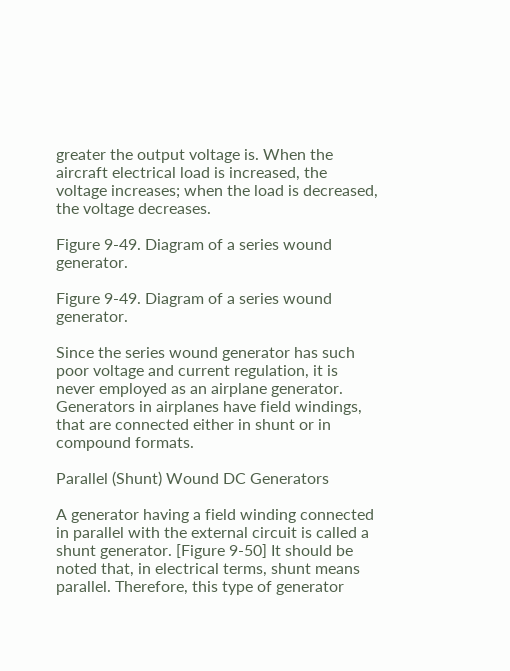greater the output voltage is. When the aircraft electrical load is increased, the voltage increases; when the load is decreased, the voltage decreases.

Figure 9-49. Diagram of a series wound generator.

Figure 9-49. Diagram of a series wound generator.

Since the series wound generator has such poor voltage and current regulation, it is never employed as an airplane generator. Generators in airplanes have field windings, that are connected either in shunt or in compound formats.

Parallel (Shunt) Wound DC Generators

A generator having a field winding connected in parallel with the external circuit is called a shunt generator. [Figure 9-50] It should be noted that, in electrical terms, shunt means parallel. Therefore, this type of generator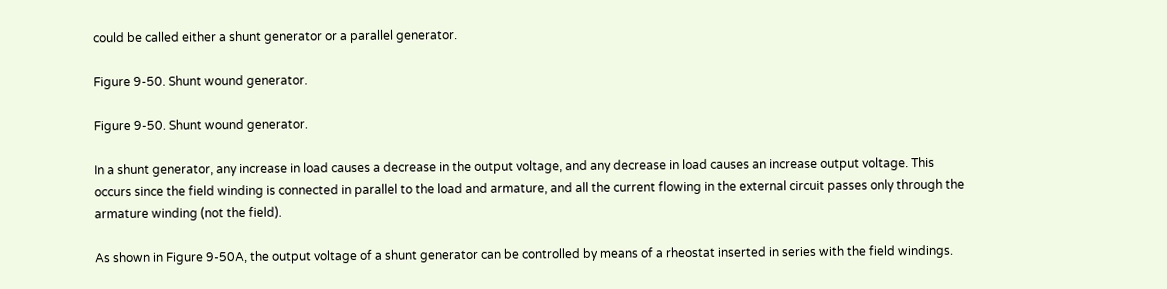could be called either a shunt generator or a parallel generator.

Figure 9-50. Shunt wound generator.

Figure 9-50. Shunt wound generator.

In a shunt generator, any increase in load causes a decrease in the output voltage, and any decrease in load causes an increase output voltage. This occurs since the field winding is connected in parallel to the load and armature, and all the current flowing in the external circuit passes only through the armature winding (not the field).

As shown in Figure 9-50A, the output voltage of a shunt generator can be controlled by means of a rheostat inserted in series with the field windings.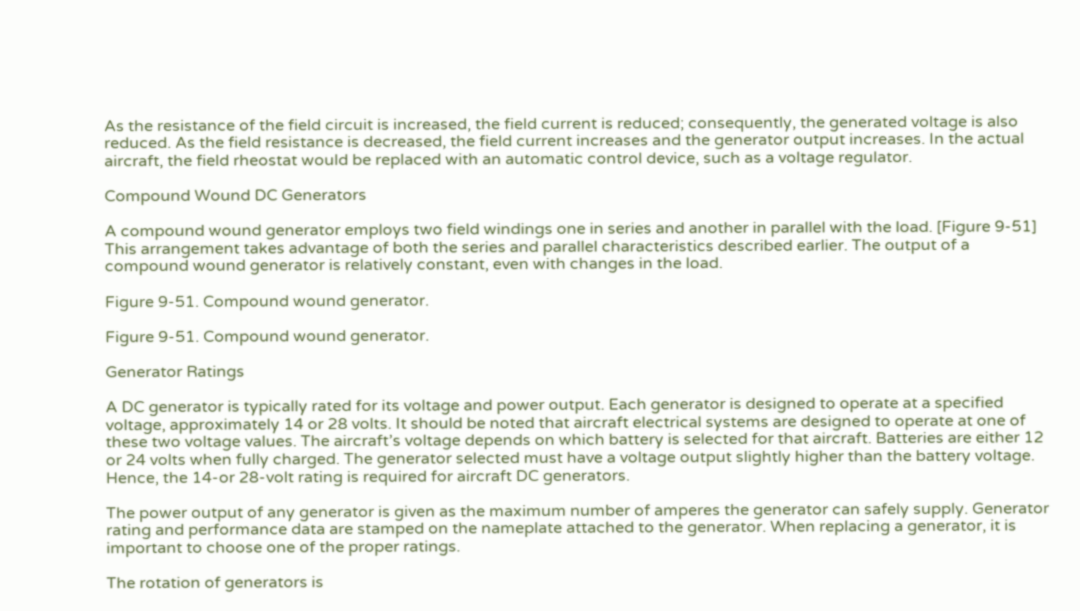As the resistance of the field circuit is increased, the field current is reduced; consequently, the generated voltage is also reduced. As the field resistance is decreased, the field current increases and the generator output increases. In the actual aircraft, the field rheostat would be replaced with an automatic control device, such as a voltage regulator.

Compound Wound DC Generators

A compound wound generator employs two field windings one in series and another in parallel with the load. [Figure 9-51] This arrangement takes advantage of both the series and parallel characteristics described earlier. The output of a compound wound generator is relatively constant, even with changes in the load.

Figure 9-51. Compound wound generator.

Figure 9-51. Compound wound generator.

Generator Ratings

A DC generator is typically rated for its voltage and power output. Each generator is designed to operate at a specified voltage, approximately 14 or 28 volts. It should be noted that aircraft electrical systems are designed to operate at one of these two voltage values. The aircraft’s voltage depends on which battery is selected for that aircraft. Batteries are either 12 or 24 volts when fully charged. The generator selected must have a voltage output slightly higher than the battery voltage. Hence, the 14-or 28-volt rating is required for aircraft DC generators.

The power output of any generator is given as the maximum number of amperes the generator can safely supply. Generator rating and performance data are stamped on the nameplate attached to the generator. When replacing a generator, it is important to choose one of the proper ratings.

The rotation of generators is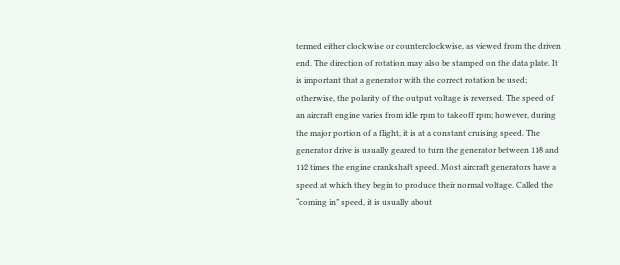termed either clockwise or counterclockwise, as viewed from the driven end. The direction of rotation may also be stamped on the data plate. It is important that a generator with the correct rotation be used; otherwise, the polarity of the output voltage is reversed. The speed of an aircraft engine varies from idle rpm to takeoff rpm; however, during the major portion of a flight, it is at a constant cruising speed. The generator drive is usually geared to turn the generator between 11⁄8 and 11⁄2 times the engine crankshaft speed. Most aircraft generators have a speed at which they begin to produce their normal voltage. Called the “coming in” speed, it is usually about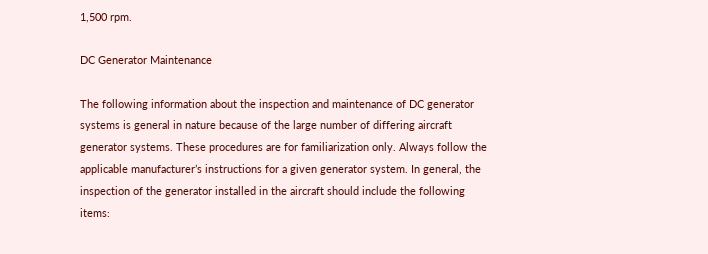1,500 rpm.

DC Generator Maintenance

The following information about the inspection and maintenance of DC generator systems is general in nature because of the large number of differing aircraft generator systems. These procedures are for familiarization only. Always follow the applicable manufacturer’s instructions for a given generator system. In general, the inspection of the generator installed in the aircraft should include the following items: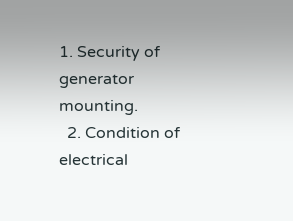1. Security of generator mounting.
  2. Condition of electrical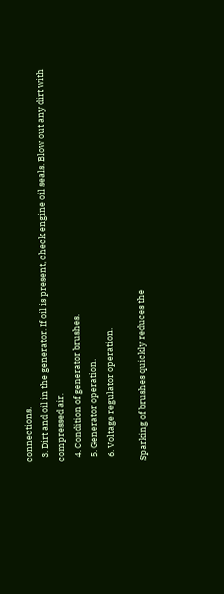connections.
  3. Dirt and oil in the generator. If oil is present, check engine oil seals. Blow out any dirt with compressed air.
  4. Condition of generator brushes.
  5. Generator operation.
  6. Voltage regulator operation.

Sparking of brushes quickly reduces the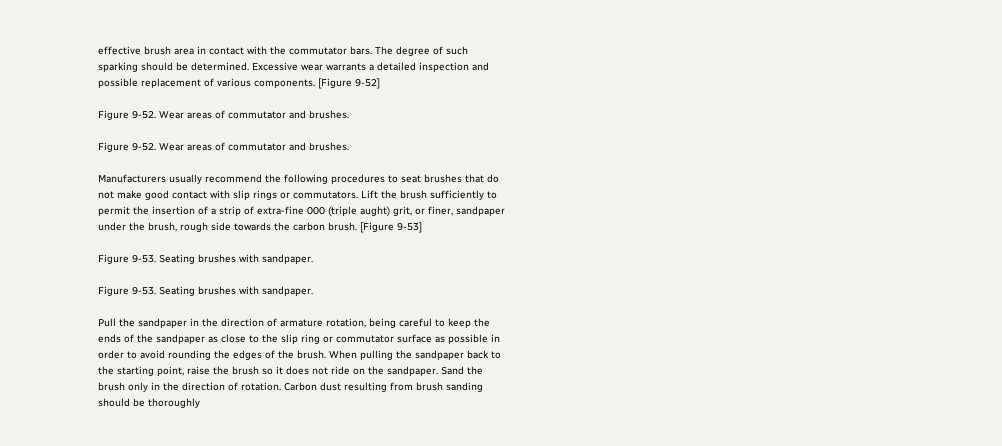effective brush area in contact with the commutator bars. The degree of such sparking should be determined. Excessive wear warrants a detailed inspection and possible replacement of various components. [Figure 9-52]

Figure 9-52. Wear areas of commutator and brushes.

Figure 9-52. Wear areas of commutator and brushes.

Manufacturers usually recommend the following procedures to seat brushes that do not make good contact with slip rings or commutators. Lift the brush sufficiently to permit the insertion of a strip of extra-fine 000 (triple aught) grit, or finer, sandpaper under the brush, rough side towards the carbon brush. [Figure 9-53]

Figure 9-53. Seating brushes with sandpaper.

Figure 9-53. Seating brushes with sandpaper.

Pull the sandpaper in the direction of armature rotation, being careful to keep the ends of the sandpaper as close to the slip ring or commutator surface as possible in order to avoid rounding the edges of the brush. When pulling the sandpaper back to the starting point, raise the brush so it does not ride on the sandpaper. Sand the brush only in the direction of rotation. Carbon dust resulting from brush sanding should be thoroughly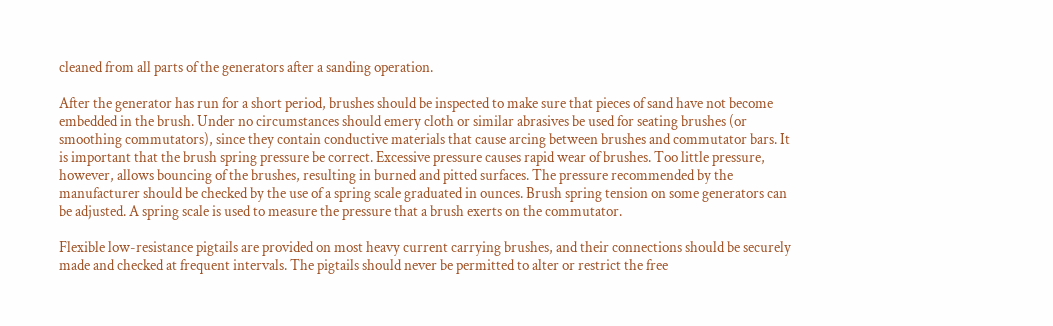cleaned from all parts of the generators after a sanding operation.

After the generator has run for a short period, brushes should be inspected to make sure that pieces of sand have not become embedded in the brush. Under no circumstances should emery cloth or similar abrasives be used for seating brushes (or smoothing commutators), since they contain conductive materials that cause arcing between brushes and commutator bars. It is important that the brush spring pressure be correct. Excessive pressure causes rapid wear of brushes. Too little pressure, however, allows bouncing of the brushes, resulting in burned and pitted surfaces. The pressure recommended by the manufacturer should be checked by the use of a spring scale graduated in ounces. Brush spring tension on some generators can be adjusted. A spring scale is used to measure the pressure that a brush exerts on the commutator.

Flexible low-resistance pigtails are provided on most heavy current carrying brushes, and their connections should be securely made and checked at frequent intervals. The pigtails should never be permitted to alter or restrict the free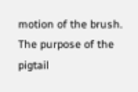motion of the brush. The purpose of the pigtail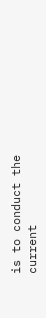is to conduct the current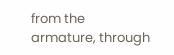from the armature, through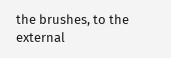the brushes, to the external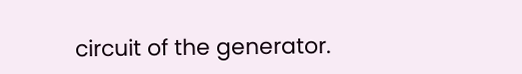circuit of the generator.